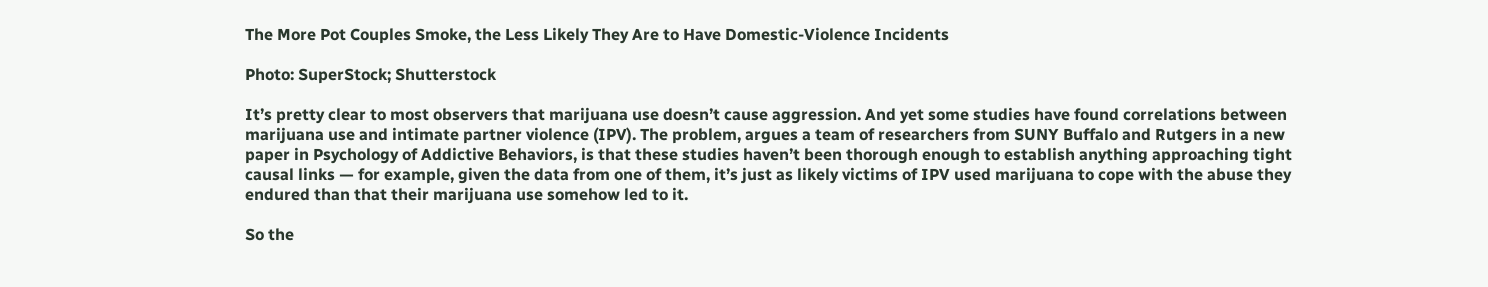The More Pot Couples Smoke, the Less Likely They Are to Have Domestic-Violence Incidents

Photo: SuperStock; Shutterstock

It’s pretty clear to most observers that marijuana use doesn’t cause aggression. And yet some studies have found correlations between marijuana use and intimate partner violence (IPV). The problem, argues a team of researchers from SUNY Buffalo and Rutgers in a new paper in Psychology of Addictive Behaviors, is that these studies haven’t been thorough enough to establish anything approaching tight causal links — for example, given the data from one of them, it’s just as likely victims of IPV used marijuana to cope with the abuse they endured than that their marijuana use somehow led to it.

So the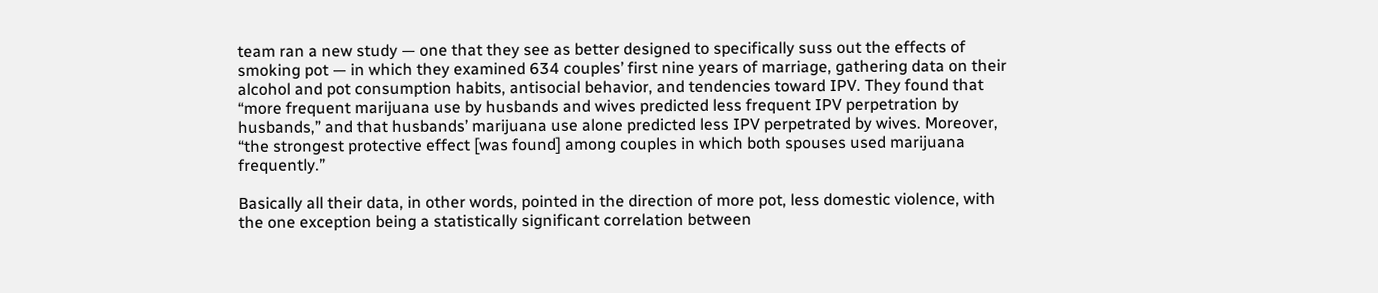team ran a new study — one that they see as better designed to specifically suss out the effects of smoking pot — in which they examined 634 couples’ first nine years of marriage, gathering data on their alcohol and pot consumption habits, antisocial behavior, and tendencies toward IPV. They found that “more frequent marijuana use by husbands and wives predicted less frequent IPV perpetration by husbands,” and that husbands’ marijuana use alone predicted less IPV perpetrated by wives. Moreover, “the strongest protective effect [was found] among couples in which both spouses used marijuana frequently.”

Basically all their data, in other words, pointed in the direction of more pot, less domestic violence, with the one exception being a statistically significant correlation between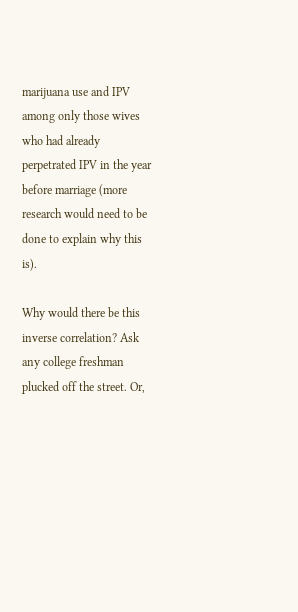marijuana use and IPV among only those wives who had already perpetrated IPV in the year before marriage (more research would need to be done to explain why this is).

Why would there be this inverse correlation? Ask any college freshman plucked off the street. Or,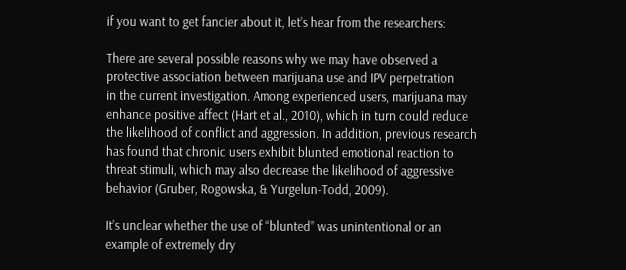if you want to get fancier about it, let’s hear from the researchers:

There are several possible reasons why we may have observed a protective association between marijuana use and IPV perpetration
in the current investigation. Among experienced users, marijuana may enhance positive affect (Hart et al., 2010), which in turn could reduce the likelihood of conflict and aggression. In addition, previous research has found that chronic users exhibit blunted emotional reaction to threat stimuli, which may also decrease the likelihood of aggressive behavior (Gruber, Rogowska, & Yurgelun-Todd, 2009).

It’s unclear whether the use of “blunted” was unintentional or an example of extremely dry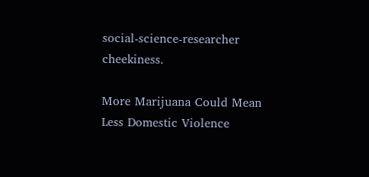social-science-researcher cheekiness.

More Marijuana Could Mean Less Domestic Violence